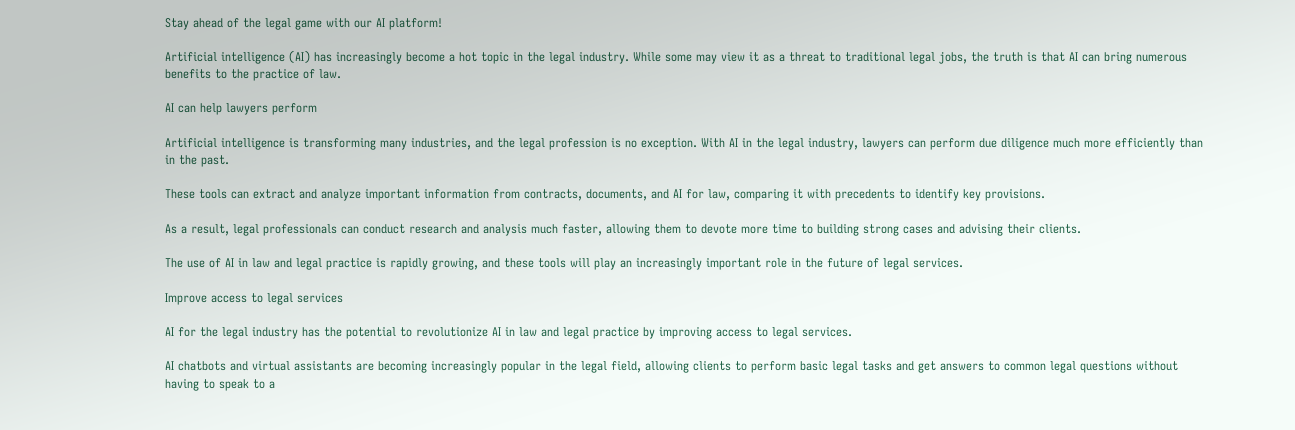Stay ahead of the legal game with our AI platform!

Artificial intelligence (AI) has increasingly become a hot topic in the legal industry. While some may view it as a threat to traditional legal jobs, the truth is that AI can bring numerous benefits to the practice of law.

AI can help lawyers perform

Artificial intelligence is transforming many industries, and the legal profession is no exception. With AI in the legal industry, lawyers can perform due diligence much more efficiently than in the past.

These tools can extract and analyze important information from contracts, documents, and AI for law, comparing it with precedents to identify key provisions.

As a result, legal professionals can conduct research and analysis much faster, allowing them to devote more time to building strong cases and advising their clients.

The use of AI in law and legal practice is rapidly growing, and these tools will play an increasingly important role in the future of legal services.

Improve access to legal services

AI for the legal industry has the potential to revolutionize AI in law and legal practice by improving access to legal services.

AI chatbots and virtual assistants are becoming increasingly popular in the legal field, allowing clients to perform basic legal tasks and get answers to common legal questions without having to speak to a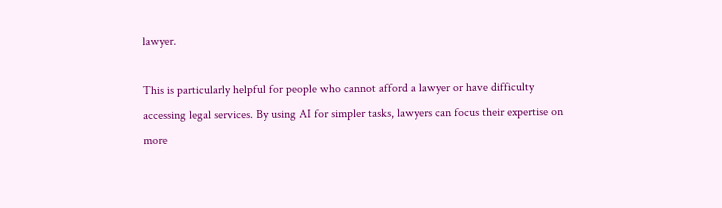lawyer.

This is particularly helpful for people who cannot afford a lawyer or have difficulty accessing legal services. By using AI for simpler tasks, lawyers can focus their expertise on more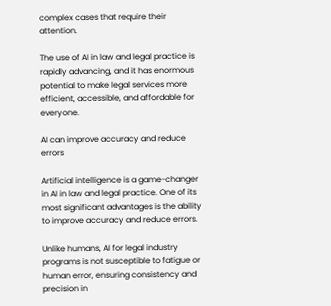complex cases that require their attention.

The use of AI in law and legal practice is rapidly advancing, and it has enormous potential to make legal services more efficient, accessible, and affordable for everyone.

AI can improve accuracy and reduce errors

Artificial intelligence is a game-changer in AI in law and legal practice. One of its most significant advantages is the ability to improve accuracy and reduce errors.

Unlike humans, AI for legal industry programs is not susceptible to fatigue or human error, ensuring consistency and precision in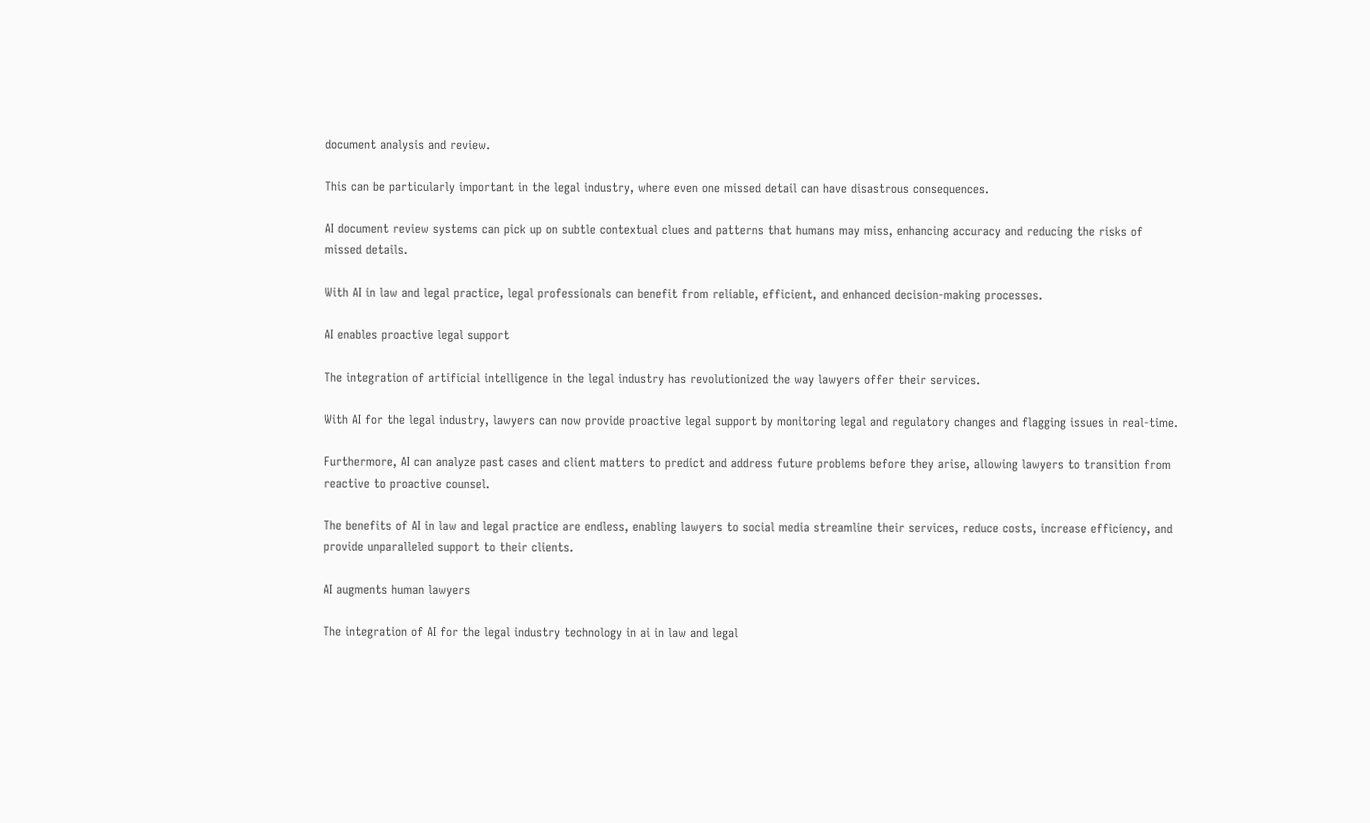document analysis and review.

This can be particularly important in the legal industry, where even one missed detail can have disastrous consequences.

AI document review systems can pick up on subtle contextual clues and patterns that humans may miss, enhancing accuracy and reducing the risks of missed details.

With AI in law and legal practice, legal professionals can benefit from reliable, efficient, and enhanced decision-making processes.

AI enables proactive legal support

The integration of artificial intelligence in the legal industry has revolutionized the way lawyers offer their services.

With AI for the legal industry, lawyers can now provide proactive legal support by monitoring legal and regulatory changes and flagging issues in real-time.

Furthermore, AI can analyze past cases and client matters to predict and address future problems before they arise, allowing lawyers to transition from reactive to proactive counsel.

The benefits of AI in law and legal practice are endless, enabling lawyers to social media streamline their services, reduce costs, increase efficiency, and provide unparalleled support to their clients.

AI augments human lawyers

The integration of AI for the legal industry technology in ai in law and legal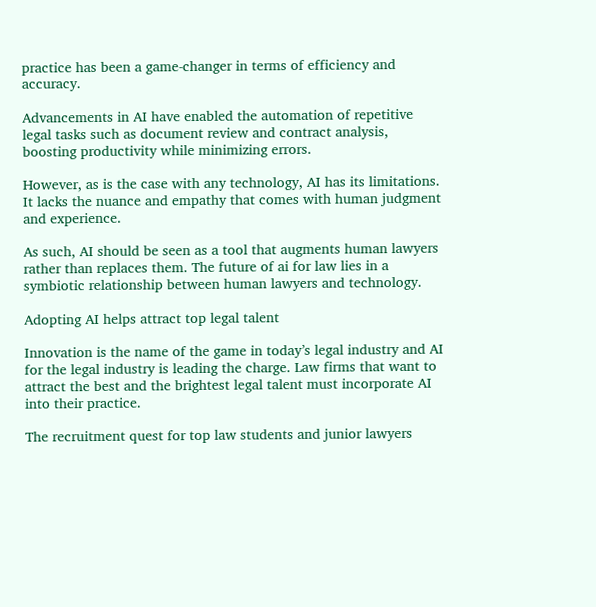practice has been a game-changer in terms of efficiency and accuracy.

Advancements in AI have enabled the automation of repetitive legal tasks such as document review and contract analysis, boosting productivity while minimizing errors.

However, as is the case with any technology, AI has its limitations. It lacks the nuance and empathy that comes with human judgment and experience.

As such, AI should be seen as a tool that augments human lawyers rather than replaces them. The future of ai for law lies in a symbiotic relationship between human lawyers and technology.

Adopting AI helps attract top legal talent

Innovation is the name of the game in today’s legal industry and AI for the legal industry is leading the charge. Law firms that want to attract the best and the brightest legal talent must incorporate AI into their practice.

The recruitment quest for top law students and junior lawyers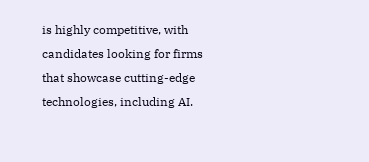is highly competitive, with candidates looking for firms that showcase cutting-edge technologies, including AI.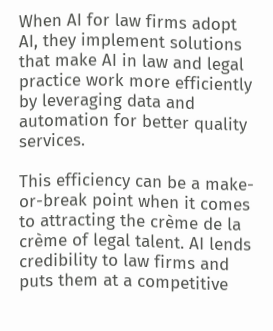When AI for law firms adopt AI, they implement solutions that make AI in law and legal practice work more efficiently by leveraging data and automation for better quality services.

This efficiency can be a make-or-break point when it comes to attracting the crème de la crème of legal talent. AI lends credibility to law firms and puts them at a competitive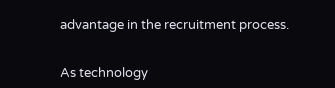advantage in the recruitment process.


As technology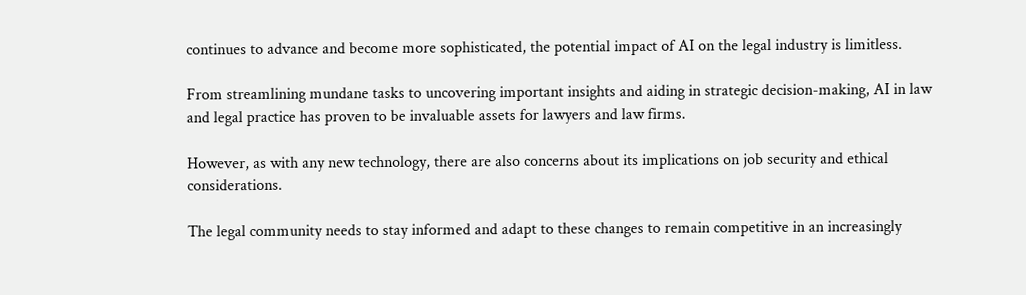continues to advance and become more sophisticated, the potential impact of AI on the legal industry is limitless.

From streamlining mundane tasks to uncovering important insights and aiding in strategic decision-making, AI in law and legal practice has proven to be invaluable assets for lawyers and law firms.

However, as with any new technology, there are also concerns about its implications on job security and ethical considerations.

The legal community needs to stay informed and adapt to these changes to remain competitive in an increasingly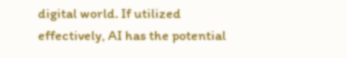digital world. If utilized effectively, AI has the potential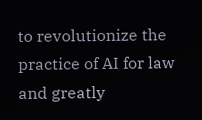to revolutionize the practice of AI for law and greatly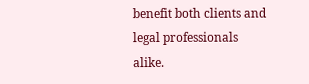benefit both clients and legal professionals alike.